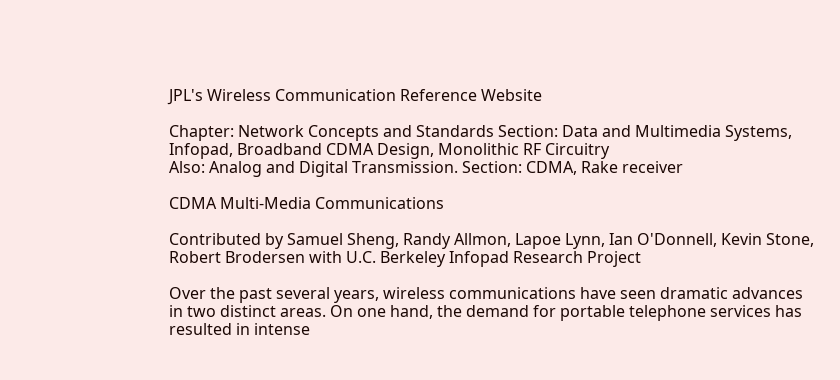JPL's Wireless Communication Reference Website

Chapter: Network Concepts and Standards Section: Data and Multimedia Systems, Infopad, Broadband CDMA Design, Monolithic RF Circuitry
Also: Analog and Digital Transmission. Section: CDMA, Rake receiver

CDMA Multi-Media Communications

Contributed by Samuel Sheng, Randy Allmon, Lapoe Lynn, Ian O'Donnell, Kevin Stone, Robert Brodersen with U.C. Berkeley Infopad Research Project

Over the past several years, wireless communications have seen dramatic advances in two distinct areas. On one hand, the demand for portable telephone services has resulted in intense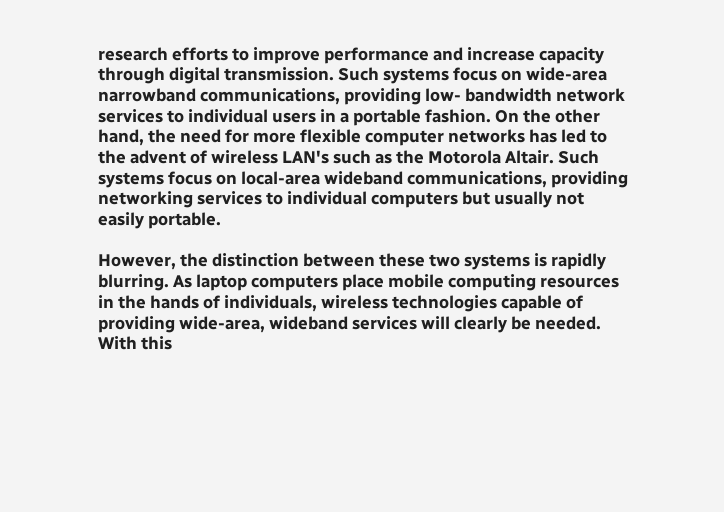research efforts to improve performance and increase capacity through digital transmission. Such systems focus on wide-area narrowband communications, providing low- bandwidth network services to individual users in a portable fashion. On the other hand, the need for more flexible computer networks has led to the advent of wireless LAN's such as the Motorola Altair. Such systems focus on local-area wideband communications, providing networking services to individual computers but usually not easily portable.

However, the distinction between these two systems is rapidly blurring. As laptop computers place mobile computing resources in the hands of individuals, wireless technologies capable of providing wide-area, wideband services will clearly be needed. With this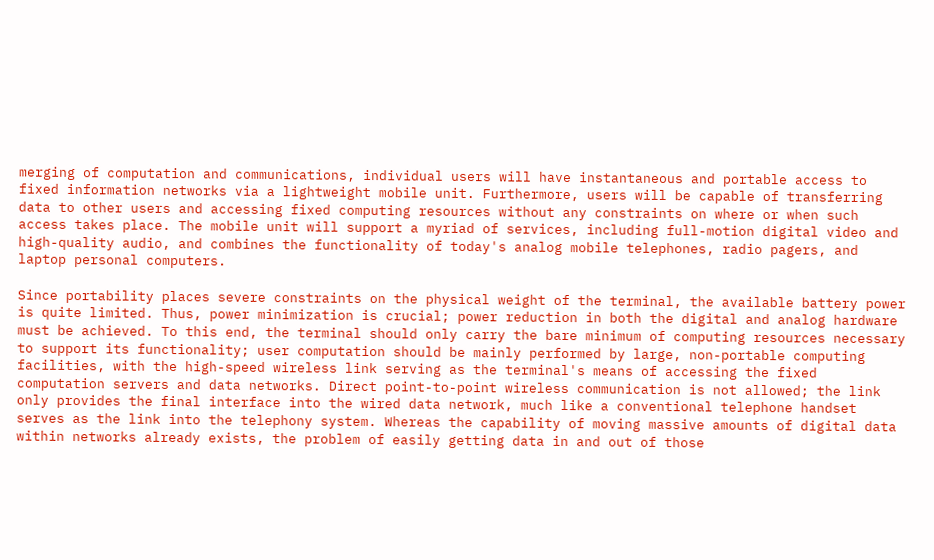merging of computation and communications, individual users will have instantaneous and portable access to fixed information networks via a lightweight mobile unit. Furthermore, users will be capable of transferring data to other users and accessing fixed computing resources without any constraints on where or when such access takes place. The mobile unit will support a myriad of services, including full-motion digital video and high-quality audio, and combines the functionality of today's analog mobile telephones, radio pagers, and laptop personal computers.

Since portability places severe constraints on the physical weight of the terminal, the available battery power is quite limited. Thus, power minimization is crucial; power reduction in both the digital and analog hardware must be achieved. To this end, the terminal should only carry the bare minimum of computing resources necessary to support its functionality; user computation should be mainly performed by large, non-portable computing facilities, with the high-speed wireless link serving as the terminal's means of accessing the fixed computation servers and data networks. Direct point-to-point wireless communication is not allowed; the link only provides the final interface into the wired data network, much like a conventional telephone handset serves as the link into the telephony system. Whereas the capability of moving massive amounts of digital data within networks already exists, the problem of easily getting data in and out of those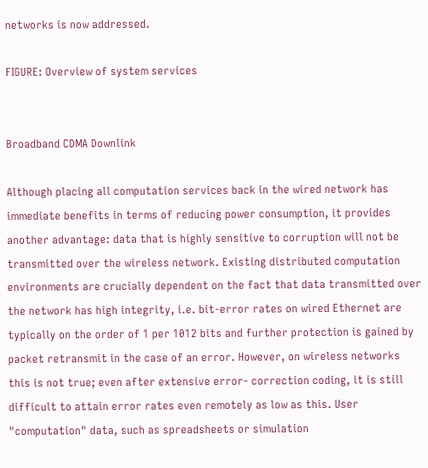networks is now addressed.

FIGURE: Overview of system services


Broadband CDMA Downlink

Although placing all computation services back in the wired network has immediate benefits in terms of reducing power consumption, it provides another advantage: data that is highly sensitive to corruption will not be transmitted over the wireless network. Existing distributed computation environments are crucially dependent on the fact that data transmitted over the network has high integrity, i.e. bit-error rates on wired Ethernet are typically on the order of 1 per 1012 bits and further protection is gained by packet retransmit in the case of an error. However, on wireless networks this is not true; even after extensive error- correction coding, it is still difficult to attain error rates even remotely as low as this. User "computation" data, such as spreadsheets or simulation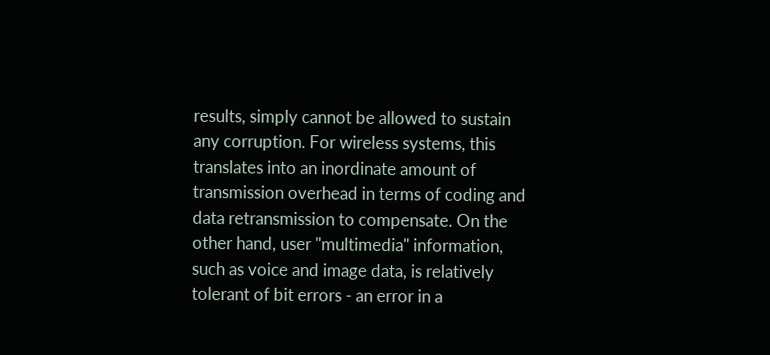results, simply cannot be allowed to sustain any corruption. For wireless systems, this translates into an inordinate amount of transmission overhead in terms of coding and data retransmission to compensate. On the other hand, user "multimedia" information, such as voice and image data, is relatively tolerant of bit errors - an error in a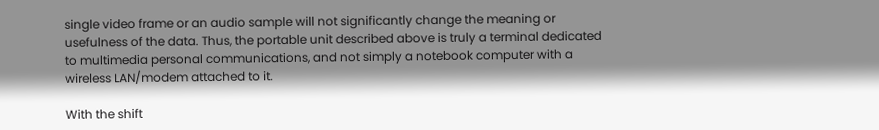single video frame or an audio sample will not significantly change the meaning or usefulness of the data. Thus, the portable unit described above is truly a terminal dedicated to multimedia personal communications, and not simply a notebook computer with a wireless LAN/modem attached to it.

With the shift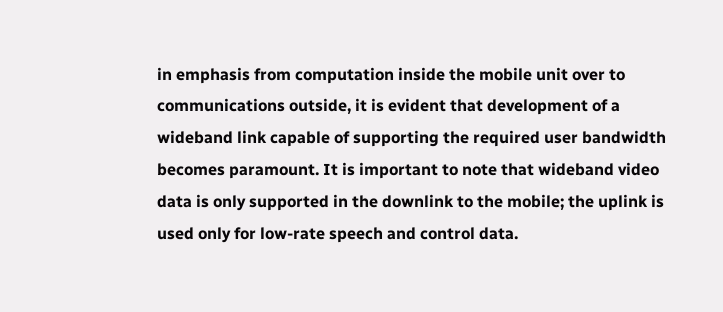in emphasis from computation inside the mobile unit over to communications outside, it is evident that development of a wideband link capable of supporting the required user bandwidth becomes paramount. It is important to note that wideband video data is only supported in the downlink to the mobile; the uplink is used only for low-rate speech and control data.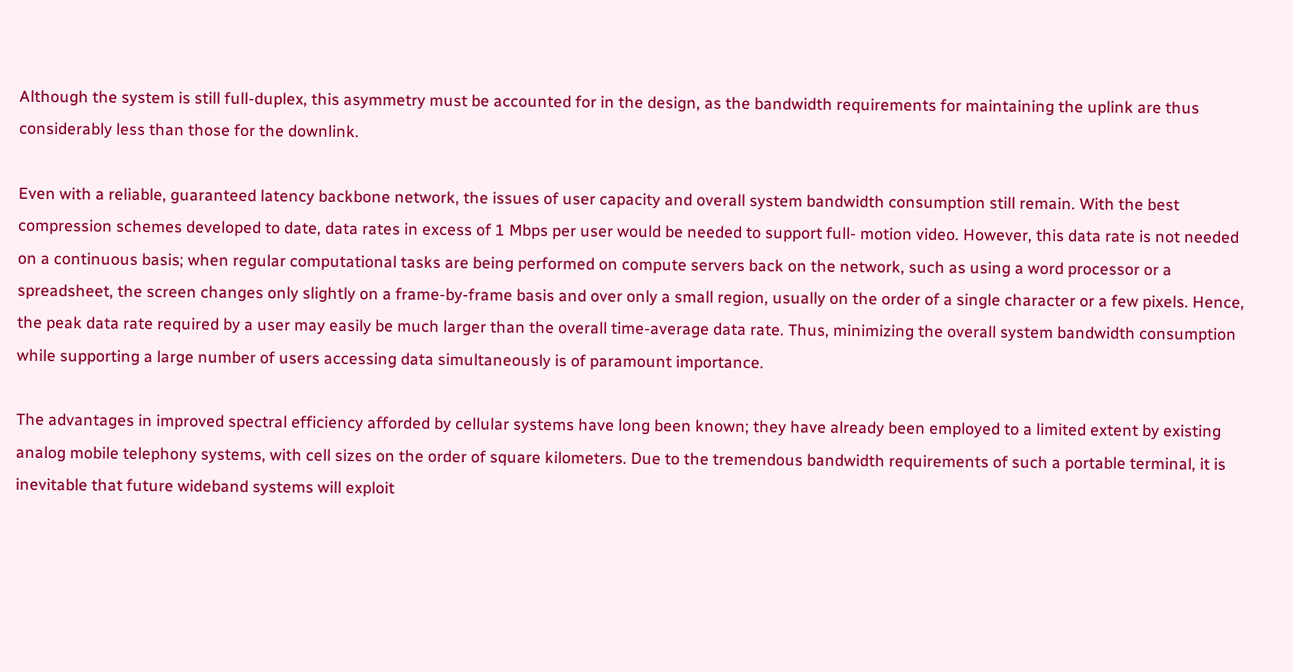Although the system is still full-duplex, this asymmetry must be accounted for in the design, as the bandwidth requirements for maintaining the uplink are thus considerably less than those for the downlink.

Even with a reliable, guaranteed latency backbone network, the issues of user capacity and overall system bandwidth consumption still remain. With the best compression schemes developed to date, data rates in excess of 1 Mbps per user would be needed to support full- motion video. However, this data rate is not needed on a continuous basis; when regular computational tasks are being performed on compute servers back on the network, such as using a word processor or a spreadsheet, the screen changes only slightly on a frame-by-frame basis and over only a small region, usually on the order of a single character or a few pixels. Hence, the peak data rate required by a user may easily be much larger than the overall time-average data rate. Thus, minimizing the overall system bandwidth consumption while supporting a large number of users accessing data simultaneously is of paramount importance.

The advantages in improved spectral efficiency afforded by cellular systems have long been known; they have already been employed to a limited extent by existing analog mobile telephony systems, with cell sizes on the order of square kilometers. Due to the tremendous bandwidth requirements of such a portable terminal, it is inevitable that future wideband systems will exploit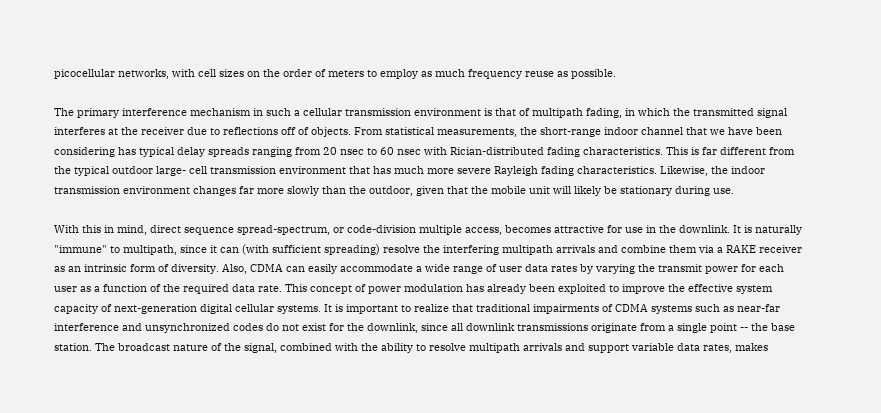picocellular networks, with cell sizes on the order of meters to employ as much frequency reuse as possible.

The primary interference mechanism in such a cellular transmission environment is that of multipath fading, in which the transmitted signal interferes at the receiver due to reflections off of objects. From statistical measurements, the short-range indoor channel that we have been considering has typical delay spreads ranging from 20 nsec to 60 nsec with Rician-distributed fading characteristics. This is far different from the typical outdoor large- cell transmission environment that has much more severe Rayleigh fading characteristics. Likewise, the indoor transmission environment changes far more slowly than the outdoor, given that the mobile unit will likely be stationary during use.

With this in mind, direct sequence spread-spectrum, or code-division multiple access, becomes attractive for use in the downlink. It is naturally "immune" to multipath, since it can (with sufficient spreading) resolve the interfering multipath arrivals and combine them via a RAKE receiver as an intrinsic form of diversity. Also, CDMA can easily accommodate a wide range of user data rates by varying the transmit power for each user as a function of the required data rate. This concept of power modulation has already been exploited to improve the effective system capacity of next-generation digital cellular systems. It is important to realize that traditional impairments of CDMA systems such as near-far interference and unsynchronized codes do not exist for the downlink, since all downlink transmissions originate from a single point -- the base station. The broadcast nature of the signal, combined with the ability to resolve multipath arrivals and support variable data rates, makes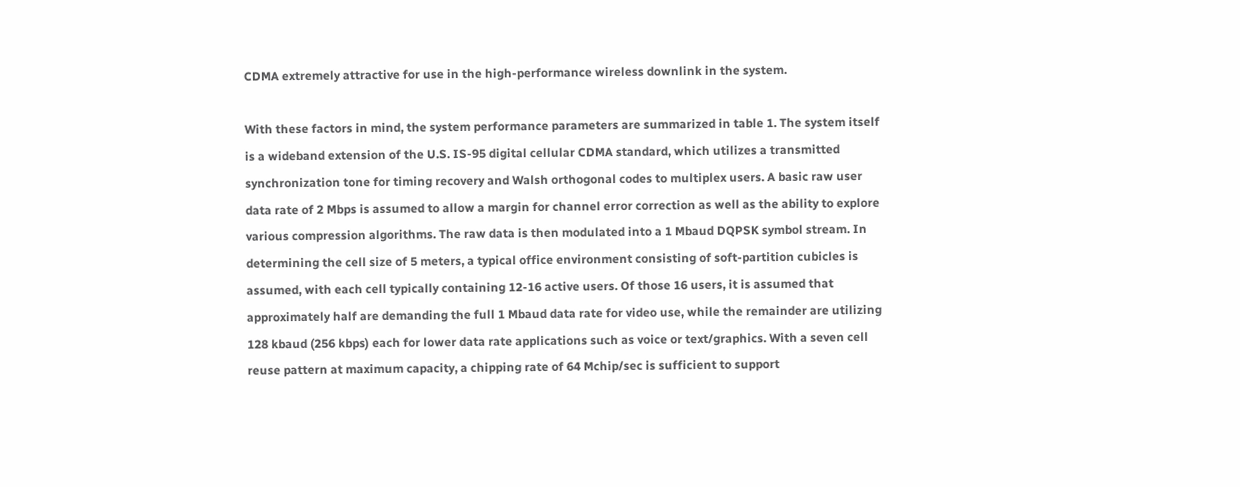CDMA extremely attractive for use in the high-performance wireless downlink in the system.

With these factors in mind, the system performance parameters are summarized in table 1. The system itself is a wideband extension of the U.S. IS-95 digital cellular CDMA standard, which utilizes a transmitted synchronization tone for timing recovery and Walsh orthogonal codes to multiplex users. A basic raw user data rate of 2 Mbps is assumed to allow a margin for channel error correction as well as the ability to explore various compression algorithms. The raw data is then modulated into a 1 Mbaud DQPSK symbol stream. In determining the cell size of 5 meters, a typical office environment consisting of soft-partition cubicles is assumed, with each cell typically containing 12-16 active users. Of those 16 users, it is assumed that approximately half are demanding the full 1 Mbaud data rate for video use, while the remainder are utilizing 128 kbaud (256 kbps) each for lower data rate applications such as voice or text/graphics. With a seven cell reuse pattern at maximum capacity, a chipping rate of 64 Mchip/sec is sufficient to support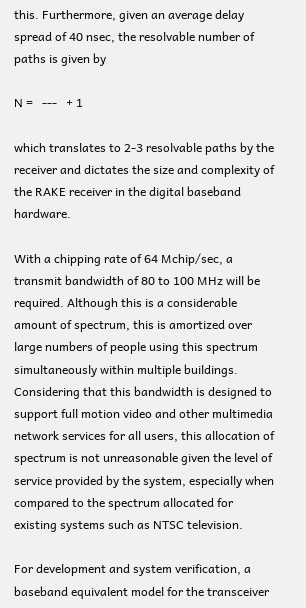this. Furthermore, given an average delay spread of 40 nsec, the resolvable number of paths is given by

N =   ---   + 1

which translates to 2-3 resolvable paths by the receiver and dictates the size and complexity of the RAKE receiver in the digital baseband hardware.

With a chipping rate of 64 Mchip/sec, a transmit bandwidth of 80 to 100 MHz will be required. Although this is a considerable amount of spectrum, this is amortized over large numbers of people using this spectrum simultaneously within multiple buildings. Considering that this bandwidth is designed to support full motion video and other multimedia network services for all users, this allocation of spectrum is not unreasonable given the level of service provided by the system, especially when compared to the spectrum allocated for existing systems such as NTSC television.

For development and system verification, a baseband equivalent model for the transceiver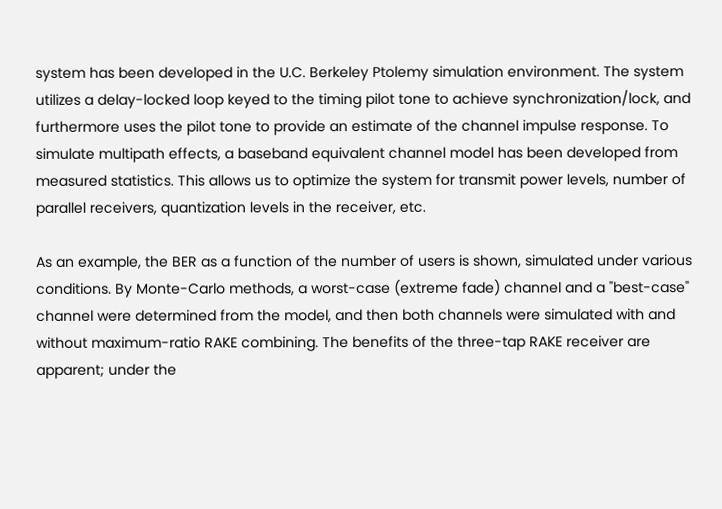system has been developed in the U.C. Berkeley Ptolemy simulation environment. The system utilizes a delay-locked loop keyed to the timing pilot tone to achieve synchronization/lock, and furthermore uses the pilot tone to provide an estimate of the channel impulse response. To simulate multipath effects, a baseband equivalent channel model has been developed from measured statistics. This allows us to optimize the system for transmit power levels, number of parallel receivers, quantization levels in the receiver, etc.

As an example, the BER as a function of the number of users is shown, simulated under various conditions. By Monte-Carlo methods, a worst-case (extreme fade) channel and a "best-case" channel were determined from the model, and then both channels were simulated with and without maximum-ratio RAKE combining. The benefits of the three-tap RAKE receiver are apparent; under the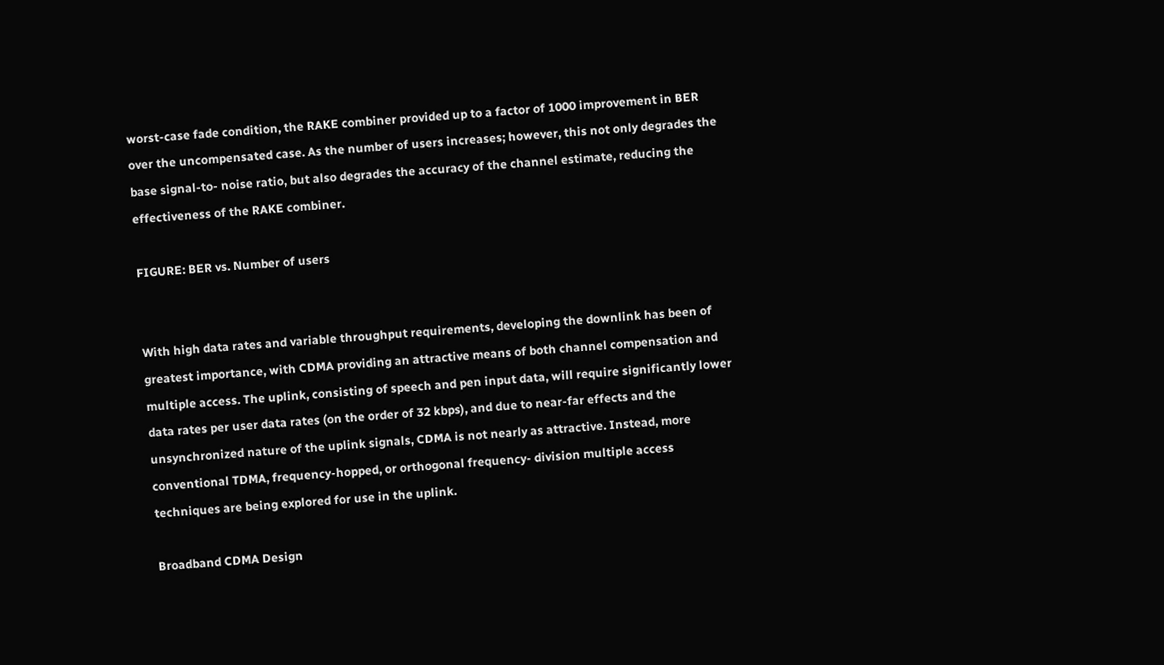worst-case fade condition, the RAKE combiner provided up to a factor of 1000 improvement in BER over the uncompensated case. As the number of users increases; however, this not only degrades the base signal-to- noise ratio, but also degrades the accuracy of the channel estimate, reducing the effectiveness of the RAKE combiner.

FIGURE: BER vs. Number of users


With high data rates and variable throughput requirements, developing the downlink has been of greatest importance, with CDMA providing an attractive means of both channel compensation and multiple access. The uplink, consisting of speech and pen input data, will require significantly lower data rates per user data rates (on the order of 32 kbps), and due to near-far effects and the unsynchronized nature of the uplink signals, CDMA is not nearly as attractive. Instead, more conventional TDMA, frequency-hopped, or orthogonal frequency- division multiple access techniques are being explored for use in the uplink.

Broadband CDMA Design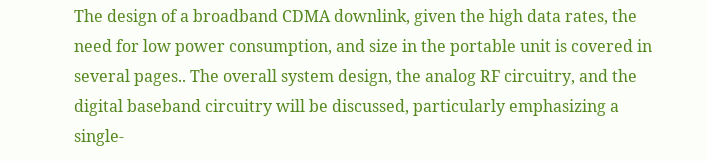The design of a broadband CDMA downlink, given the high data rates, the need for low power consumption, and size in the portable unit is covered in several pages.. The overall system design, the analog RF circuitry, and the digital baseband circuitry will be discussed, particularly emphasizing a single-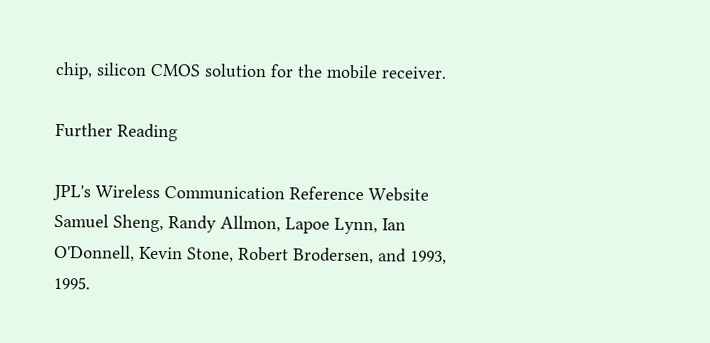chip, silicon CMOS solution for the mobile receiver.

Further Reading

JPL's Wireless Communication Reference Website Samuel Sheng, Randy Allmon, Lapoe Lynn, Ian O'Donnell, Kevin Stone, Robert Brodersen, and 1993, 1995.